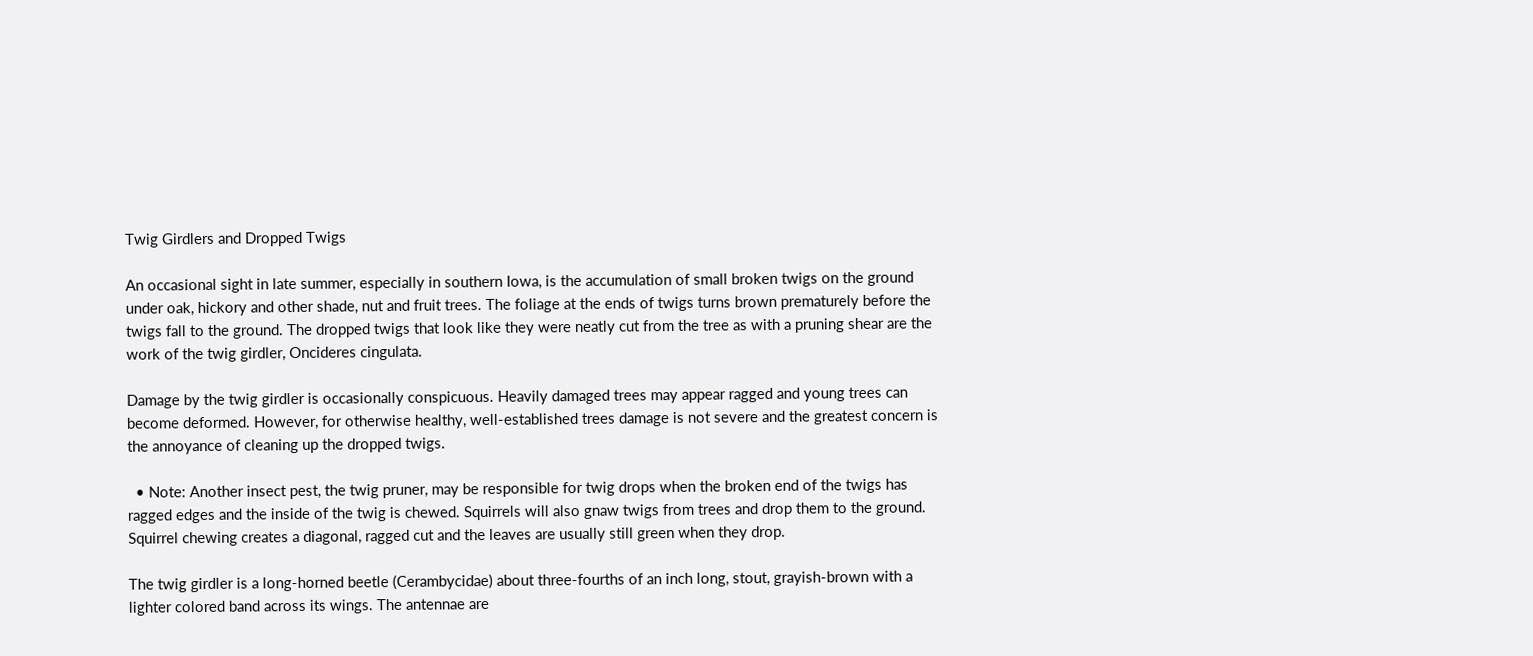Twig Girdlers and Dropped Twigs

An occasional sight in late summer, especially in southern Iowa, is the accumulation of small broken twigs on the ground under oak, hickory and other shade, nut and fruit trees. The foliage at the ends of twigs turns brown prematurely before the twigs fall to the ground. The dropped twigs that look like they were neatly cut from the tree as with a pruning shear are the work of the twig girdler, Oncideres cingulata.

Damage by the twig girdler is occasionally conspicuous. Heavily damaged trees may appear ragged and young trees can become deformed. However, for otherwise healthy, well-established trees damage is not severe and the greatest concern is the annoyance of cleaning up the dropped twigs.

  • Note: Another insect pest, the twig pruner, may be responsible for twig drops when the broken end of the twigs has ragged edges and the inside of the twig is chewed. Squirrels will also gnaw twigs from trees and drop them to the ground. Squirrel chewing creates a diagonal, ragged cut and the leaves are usually still green when they drop.

The twig girdler is a long-horned beetle (Cerambycidae) about three-fourths of an inch long, stout, grayish-brown with a lighter colored band across its wings. The antennae are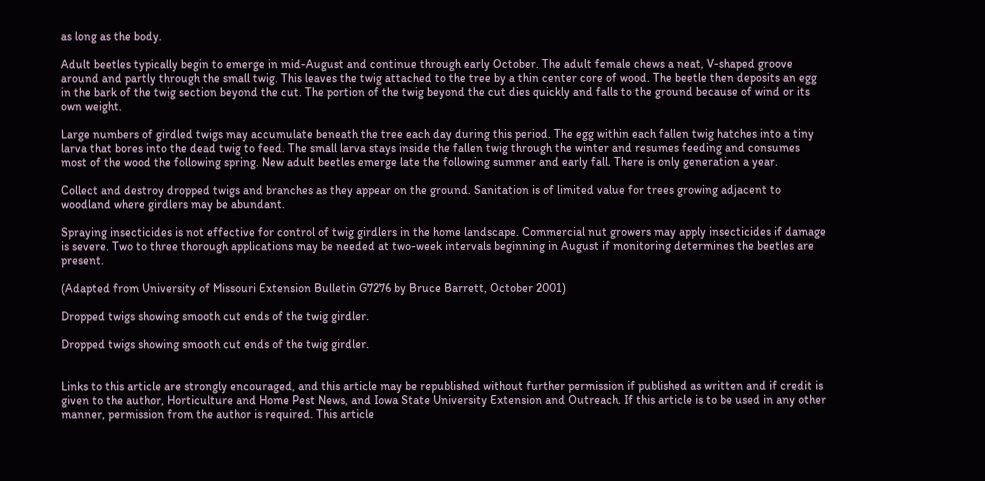as long as the body.

Adult beetles typically begin to emerge in mid-August and continue through early October. The adult female chews a neat, V-shaped groove around and partly through the small twig. This leaves the twig attached to the tree by a thin center core of wood. The beetle then deposits an egg in the bark of the twig section beyond the cut. The portion of the twig beyond the cut dies quickly and falls to the ground because of wind or its own weight.

Large numbers of girdled twigs may accumulate beneath the tree each day during this period. The egg within each fallen twig hatches into a tiny larva that bores into the dead twig to feed. The small larva stays inside the fallen twig through the winter and resumes feeding and consumes most of the wood the following spring. New adult beetles emerge late the following summer and early fall. There is only generation a year.

Collect and destroy dropped twigs and branches as they appear on the ground. Sanitation is of limited value for trees growing adjacent to woodland where girdlers may be abundant.

Spraying insecticides is not effective for control of twig girdlers in the home landscape. Commercial nut growers may apply insecticides if damage is severe. Two to three thorough applications may be needed at two-week intervals beginning in August if monitoring determines the beetles are present.

(Adapted from University of Missouri Extension Bulletin G7276 by Bruce Barrett, October 2001)

Dropped twigs showing smooth cut ends of the twig girdler.

Dropped twigs showing smooth cut ends of the twig girdler.


Links to this article are strongly encouraged, and this article may be republished without further permission if published as written and if credit is given to the author, Horticulture and Home Pest News, and Iowa State University Extension and Outreach. If this article is to be used in any other manner, permission from the author is required. This article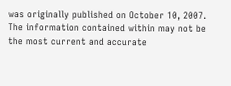was originally published on October 10, 2007. The information contained within may not be the most current and accurate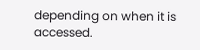depending on when it is accessed.